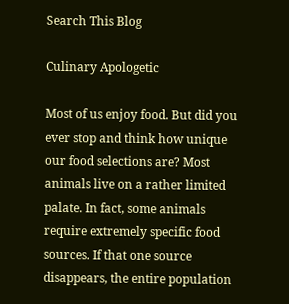Search This Blog

Culinary Apologetic

Most of us enjoy food. But did you ever stop and think how unique our food selections are? Most animals live on a rather limited palate. In fact, some animals require extremely specific food sources. If that one source disappears, the entire population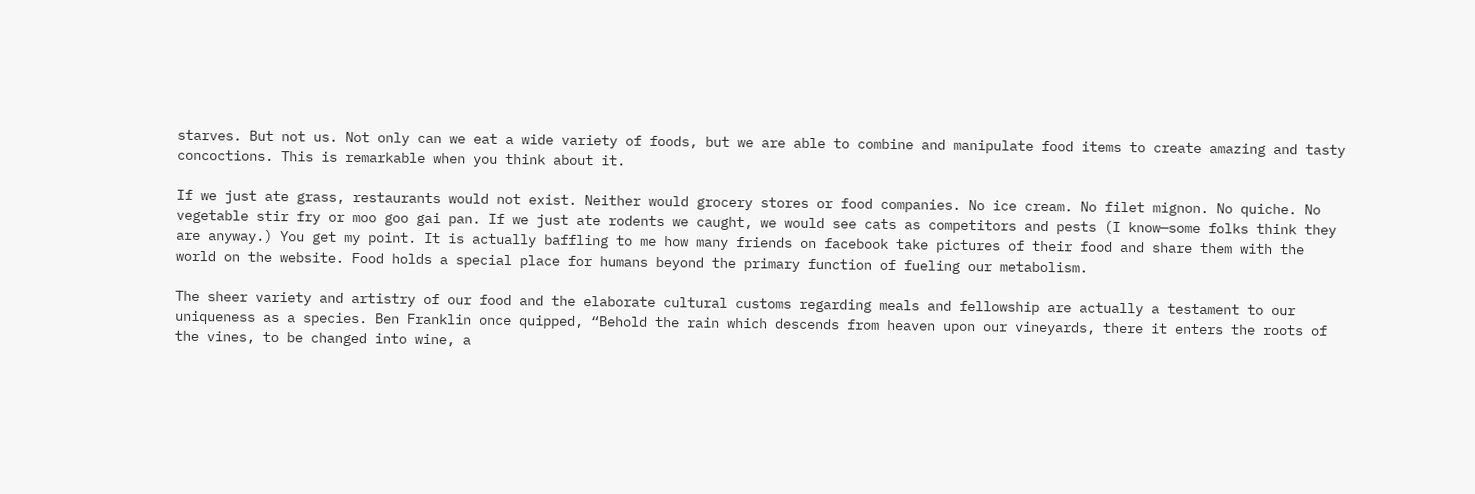starves. But not us. Not only can we eat a wide variety of foods, but we are able to combine and manipulate food items to create amazing and tasty concoctions. This is remarkable when you think about it.

If we just ate grass, restaurants would not exist. Neither would grocery stores or food companies. No ice cream. No filet mignon. No quiche. No vegetable stir fry or moo goo gai pan. If we just ate rodents we caught, we would see cats as competitors and pests (I know—some folks think they are anyway.) You get my point. It is actually baffling to me how many friends on facebook take pictures of their food and share them with the world on the website. Food holds a special place for humans beyond the primary function of fueling our metabolism.

The sheer variety and artistry of our food and the elaborate cultural customs regarding meals and fellowship are actually a testament to our uniqueness as a species. Ben Franklin once quipped, “Behold the rain which descends from heaven upon our vineyards, there it enters the roots of the vines, to be changed into wine, a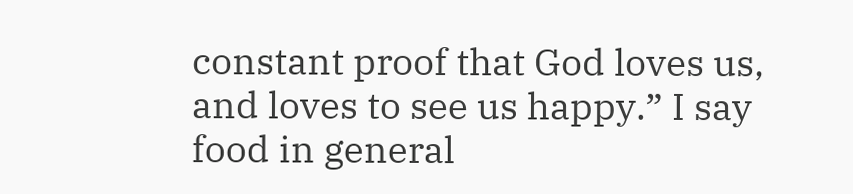constant proof that God loves us, and loves to see us happy.” I say food in general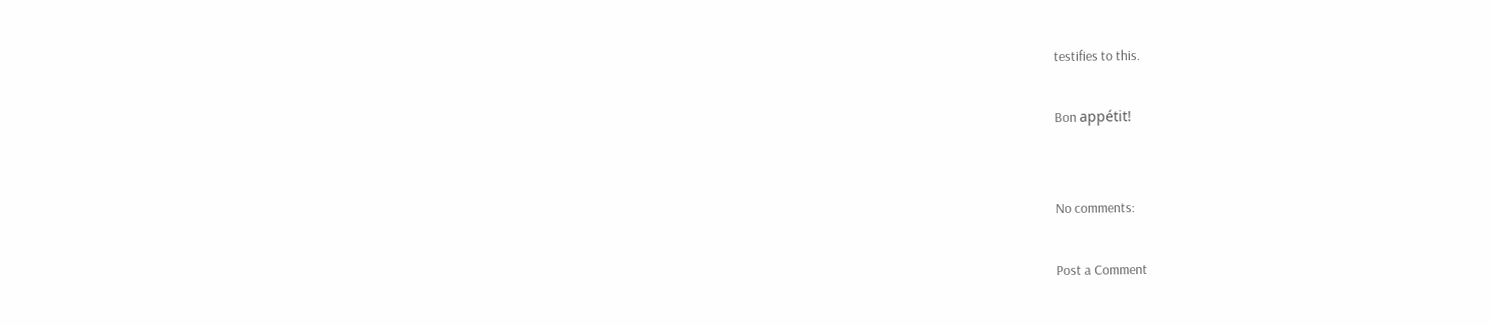testifies to this.

Bon appétit!


No comments:

Post a Comment